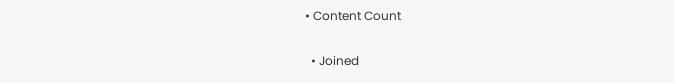• Content Count

  • Joined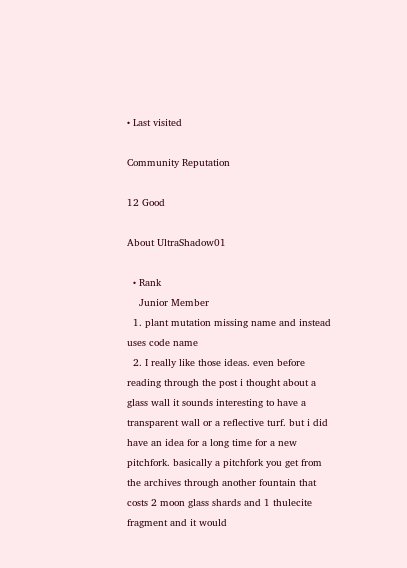• Last visited

Community Reputation

12 Good

About UltraShadow01

  • Rank
    Junior Member
  1. plant mutation missing name and instead uses code name
  2. I really like those ideas. even before reading through the post i thought about a glass wall it sounds interesting to have a transparent wall or a reflective turf. but i did have an idea for a long time for a new pitchfork. basically a pitchfork you get from the archives through another fountain that costs 2 moon glass shards and 1 thulecite fragment and it would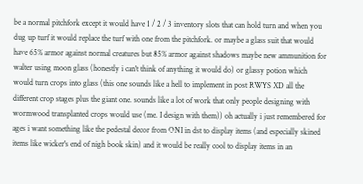be a normal pitchfork except it would have 1 / 2 / 3 inventory slots that can hold turn and when you dug up turf it would replace the turf with one from the pitchfork. or maybe a glass suit that would have 65% armor against normal creatures but 85% armor against shadows maybe new ammunition for walter using moon glass (honestly i can't think of anything it would do) or glassy potion which would turn crops into glass (this one sounds like a hell to implement in post RWYS XD all the different crop stages plus the giant one. sounds like a lot of work that only people designing with wormwood transplanted crops would use (me. I design with them)) oh actually i just remembered for ages i want something like the pedestal decor from ONI in dst to display items (and especially skined items like wicker's end of nigh book skin) and it would be really cool to display items in an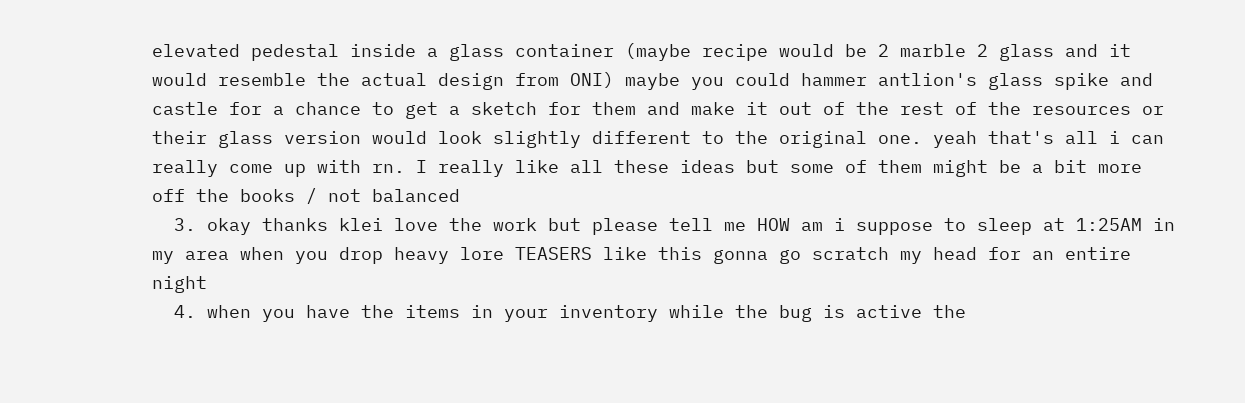elevated pedestal inside a glass container (maybe recipe would be 2 marble 2 glass and it would resemble the actual design from ONI) maybe you could hammer antlion's glass spike and castle for a chance to get a sketch for them and make it out of the rest of the resources or their glass version would look slightly different to the original one. yeah that's all i can really come up with rn. I really like all these ideas but some of them might be a bit more off the books / not balanced
  3. okay thanks klei love the work but please tell me HOW am i suppose to sleep at 1:25AM in my area when you drop heavy lore TEASERS like this gonna go scratch my head for an entire night
  4. when you have the items in your inventory while the bug is active the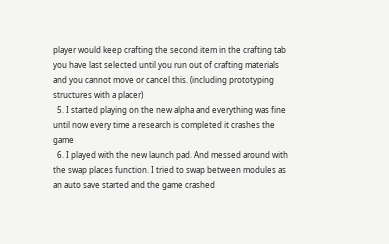player would keep crafting the second item in the crafting tab you have last selected until you run out of crafting materials and you cannot move or cancel this. (including prototyping structures with a placer)
  5. I started playing on the new alpha and everything was fine until now every time a research is completed it crashes the game
  6. I played with the new launch pad. And messed around with the swap places function. I tried to swap between modules as an auto save started and the game crashed